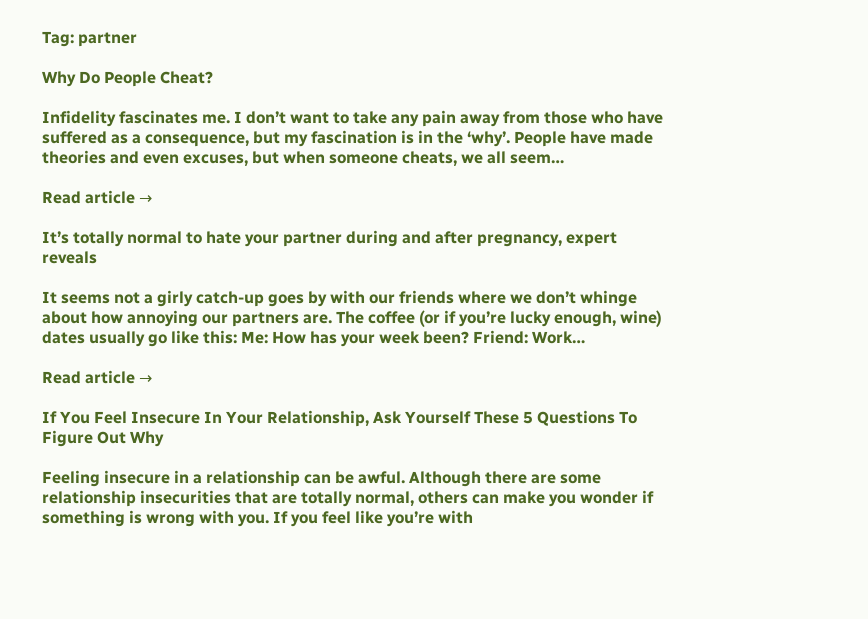Tag: partner

Why Do People Cheat?

Infidelity fascinates me. I don’t want to take any pain away from those who have suffered as a consequence, but my fascination is in the ‘why’. People have made theories and even excuses, but when someone cheats, we all seem…

Read article →

It’s totally normal to hate your partner during and after pregnancy, expert reveals

It seems not a girly catch-up goes by with our friends where we don’t whinge about how annoying our partners are. The coffee (or if you’re lucky enough, wine) dates usually go like this: Me: How has your week been? Friend: Work…

Read article →

If You Feel Insecure In Your Relationship, Ask Yourself These 5 Questions To Figure Out Why

Feeling insecure in a relationship can be awful. Although there are some relationship insecurities that are totally normal, others can make you wonder if something is wrong with you. If you feel like you’re with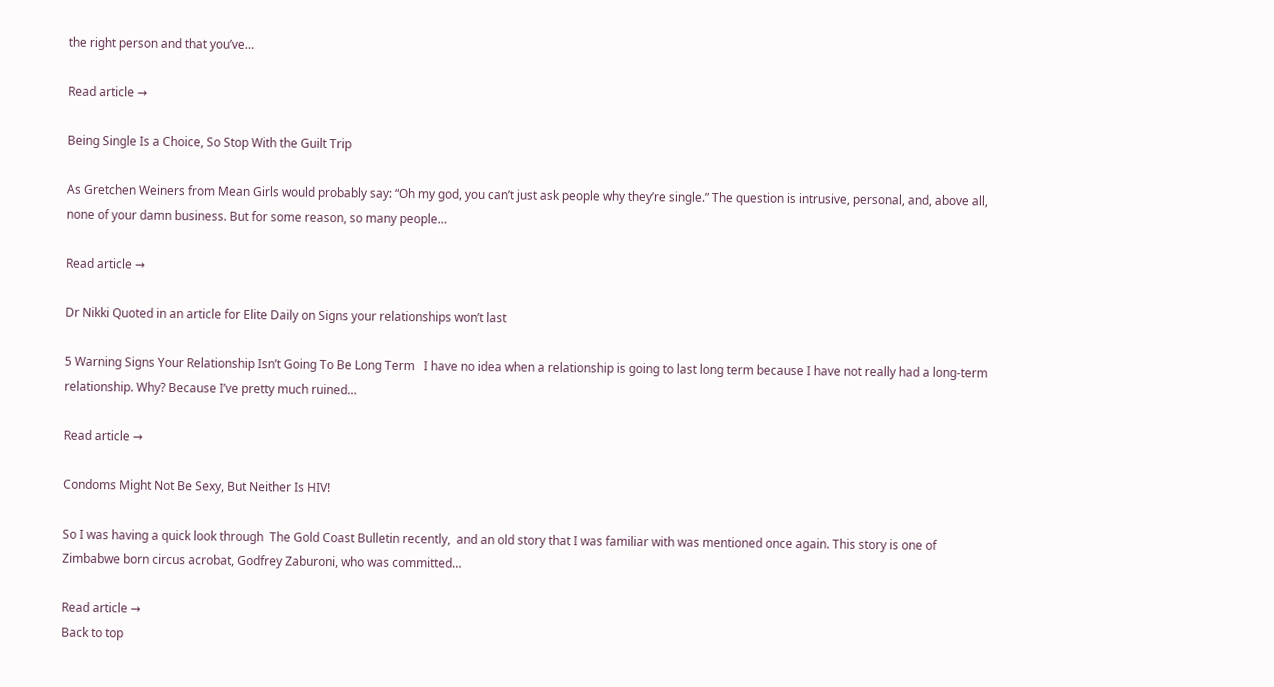the right person and that you’ve…

Read article →

Being Single Is a Choice, So Stop With the Guilt Trip

As Gretchen Weiners from Mean Girls would probably say: “Oh my god, you can’t just ask people why they’re single.” The question is intrusive, personal, and, above all, none of your damn business. But for some reason, so many people…

Read article →

Dr Nikki Quoted in an article for Elite Daily on Signs your relationships won’t last

5 Warning Signs Your Relationship Isn’t Going To Be Long Term   I have no idea when a relationship is going to last long term because I have not really had a long-term relationship. Why? Because I’ve pretty much ruined…

Read article →

Condoms Might Not Be Sexy, But Neither Is HIV!

So I was having a quick look through  The Gold Coast Bulletin recently,  and an old story that I was familiar with was mentioned once again. This story is one of  Zimbabwe born circus acrobat, Godfrey Zaburoni, who was committed…

Read article →
Back to top